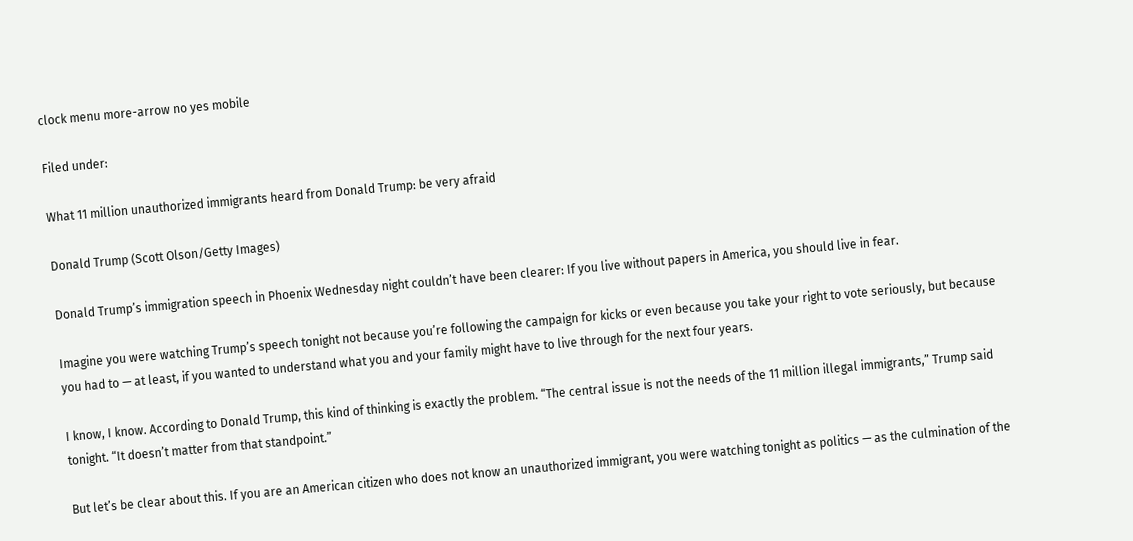clock menu more-arrow no yes mobile

Filed under:

What 11 million unauthorized immigrants heard from Donald Trump: be very afraid

Donald Trump (Scott Olson/Getty Images)

Donald Trump’s immigration speech in Phoenix Wednesday night couldn’t have been clearer: If you live without papers in America, you should live in fear.

Imagine you were watching Trump’s speech tonight not because you’re following the campaign for kicks or even because you take your right to vote seriously, but because you had to — at least, if you wanted to understand what you and your family might have to live through for the next four years.

I know, I know. According to Donald Trump, this kind of thinking is exactly the problem. “The central issue is not the needs of the 11 million illegal immigrants,” Trump said tonight. “It doesn’t matter from that standpoint.”

But let’s be clear about this. If you are an American citizen who does not know an unauthorized immigrant, you were watching tonight as politics — as the culmination of the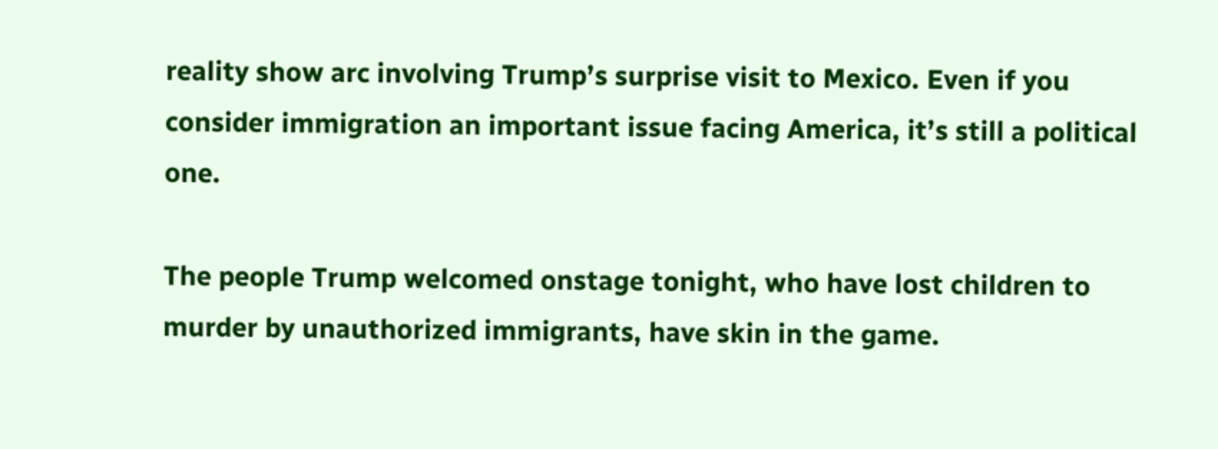reality show arc involving Trump’s surprise visit to Mexico. Even if you consider immigration an important issue facing America, it’s still a political one.

The people Trump welcomed onstage tonight, who have lost children to murder by unauthorized immigrants, have skin in the game.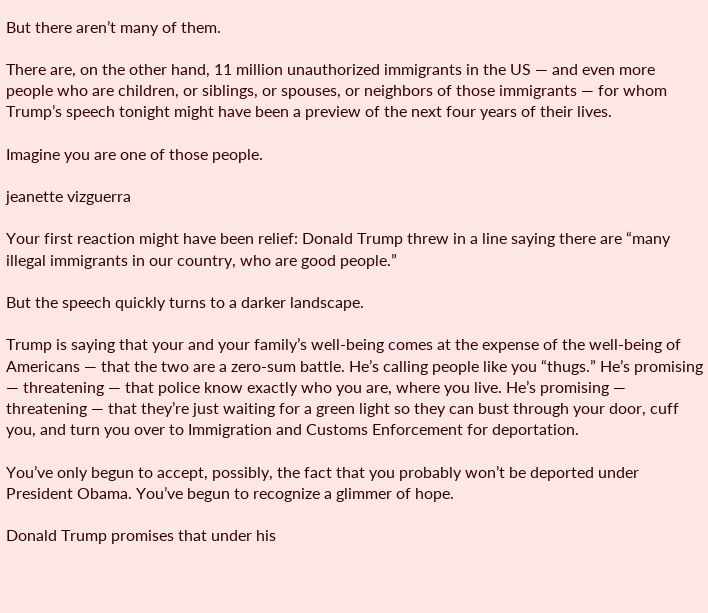But there aren’t many of them.

There are, on the other hand, 11 million unauthorized immigrants in the US — and even more people who are children, or siblings, or spouses, or neighbors of those immigrants — for whom Trump’s speech tonight might have been a preview of the next four years of their lives.

Imagine you are one of those people.

jeanette vizguerra

Your first reaction might have been relief: Donald Trump threw in a line saying there are “many illegal immigrants in our country, who are good people.”

But the speech quickly turns to a darker landscape.

Trump is saying that your and your family’s well-being comes at the expense of the well-being of Americans — that the two are a zero-sum battle. He’s calling people like you “thugs.” He’s promising — threatening — that police know exactly who you are, where you live. He’s promising — threatening — that they’re just waiting for a green light so they can bust through your door, cuff you, and turn you over to Immigration and Customs Enforcement for deportation.

You’ve only begun to accept, possibly, the fact that you probably won’t be deported under President Obama. You’ve begun to recognize a glimmer of hope.

Donald Trump promises that under his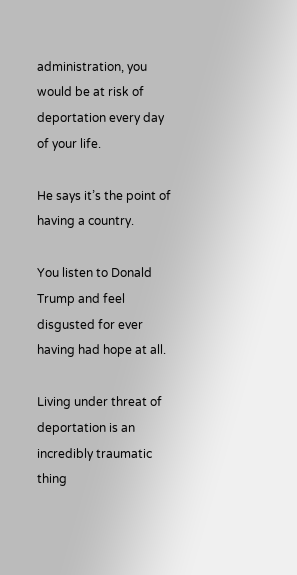administration, you would be at risk of deportation every day of your life.

He says it’s the point of having a country.

You listen to Donald Trump and feel disgusted for ever having had hope at all.

Living under threat of deportation is an incredibly traumatic thing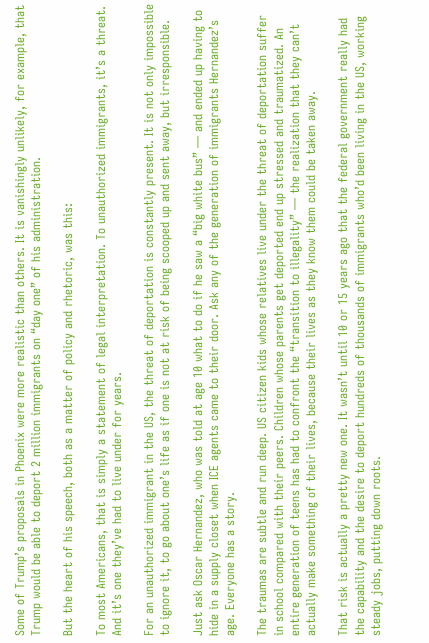Some of Trump’s proposals in Phoenix were more realistic than others. It is vanishingly unlikely, for example, that Trump would be able to deport 2 million immigrants on “day one” of his administration.

But the heart of his speech, both as a matter of policy and rhetoric, was this:

To most Americans, that is simply a statement of legal interpretation. To unauthorized immigrants, it’s a threat. And it’s one they’ve had to live under for years.

For an unauthorized immigrant in the US, the threat of deportation is constantly present. It is not only impossible to ignore it, to go about one’s life as if one is not at risk of being scooped up and sent away, but irresponsible.

Just ask Oscar Hernandez, who was told at age 10 what to do if he saw a “big white bus” — and ended up having to hide in a supply closet when ICE agents came to their door. Ask any of the generation of immigrants Hernandez’s age. Everyone has a story.

The traumas are subtle and run deep. US citizen kids whose relatives live under the threat of deportation suffer in school compared with their peers. Children whose parents get deported end up stressed and traumatized. An entire generation of teens has had to confront the “transition to illegality” — the realization that they can’t actually make something of their lives, because their lives as they know them could be taken away.

That risk is actually a pretty new one. It wasn’t until 10 or 15 years ago that the federal government really had the capability and the desire to deport hundreds of thousands of immigrants who’d been living in the US, working steady jobs, putting down roots.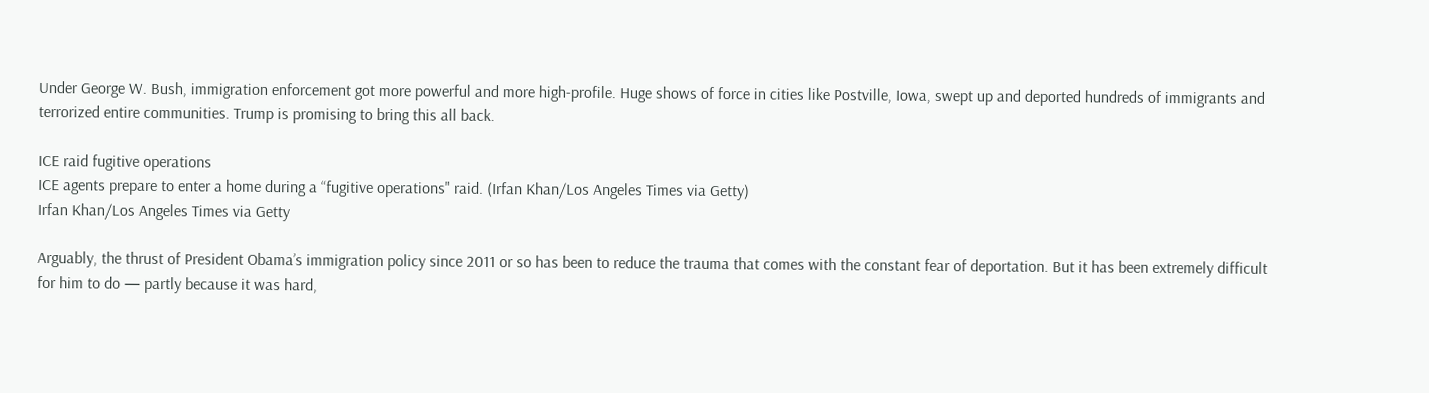Under George W. Bush, immigration enforcement got more powerful and more high-profile. Huge shows of force in cities like Postville, Iowa, swept up and deported hundreds of immigrants and terrorized entire communities. Trump is promising to bring this all back.

ICE raid fugitive operations
ICE agents prepare to enter a home during a “fugitive operations" raid. (Irfan Khan/Los Angeles Times via Getty)
Irfan Khan/Los Angeles Times via Getty

Arguably, the thrust of President Obama’s immigration policy since 2011 or so has been to reduce the trauma that comes with the constant fear of deportation. But it has been extremely difficult for him to do — partly because it was hard,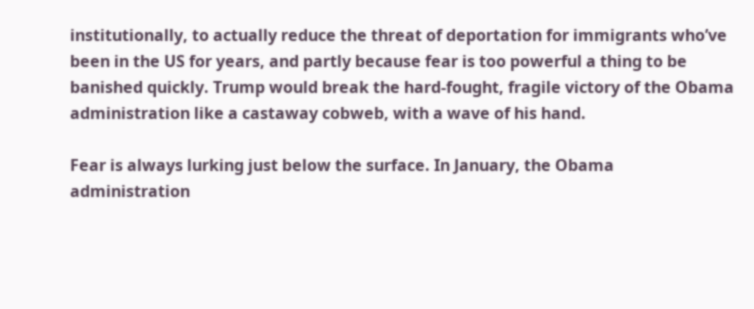institutionally, to actually reduce the threat of deportation for immigrants who’ve been in the US for years, and partly because fear is too powerful a thing to be banished quickly. Trump would break the hard-fought, fragile victory of the Obama administration like a castaway cobweb, with a wave of his hand.

Fear is always lurking just below the surface. In January, the Obama administration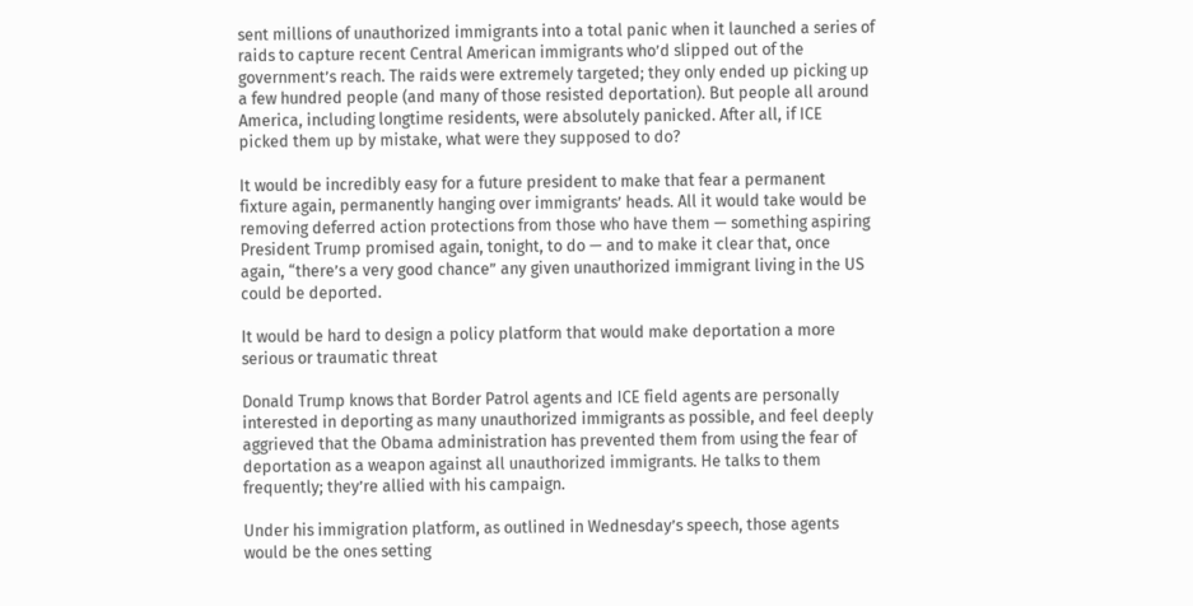sent millions of unauthorized immigrants into a total panic when it launched a series of raids to capture recent Central American immigrants who’d slipped out of the government’s reach. The raids were extremely targeted; they only ended up picking up a few hundred people (and many of those resisted deportation). But people all around America, including longtime residents, were absolutely panicked. After all, if ICE picked them up by mistake, what were they supposed to do?

It would be incredibly easy for a future president to make that fear a permanent fixture again, permanently hanging over immigrants’ heads. All it would take would be removing deferred action protections from those who have them — something aspiring President Trump promised again, tonight, to do — and to make it clear that, once again, “there’s a very good chance” any given unauthorized immigrant living in the US could be deported.

It would be hard to design a policy platform that would make deportation a more serious or traumatic threat

Donald Trump knows that Border Patrol agents and ICE field agents are personally interested in deporting as many unauthorized immigrants as possible, and feel deeply aggrieved that the Obama administration has prevented them from using the fear of deportation as a weapon against all unauthorized immigrants. He talks to them frequently; they’re allied with his campaign.

Under his immigration platform, as outlined in Wednesday’s speech, those agents would be the ones setting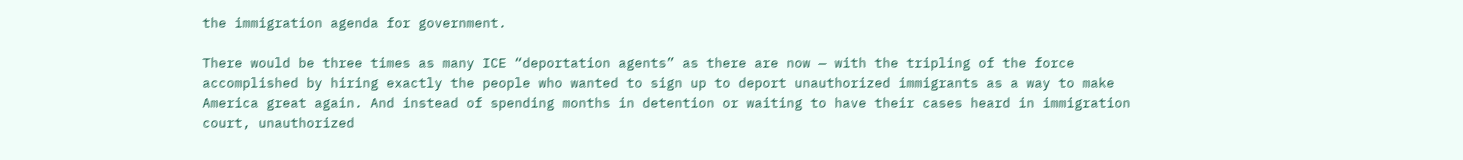the immigration agenda for government.

There would be three times as many ICE “deportation agents” as there are now — with the tripling of the force accomplished by hiring exactly the people who wanted to sign up to deport unauthorized immigrants as a way to make America great again. And instead of spending months in detention or waiting to have their cases heard in immigration court, unauthorized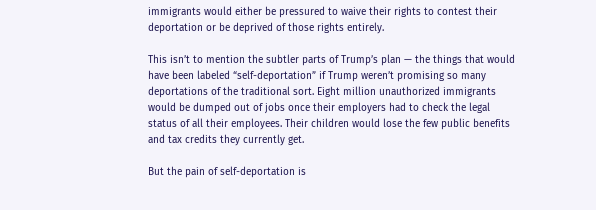immigrants would either be pressured to waive their rights to contest their deportation or be deprived of those rights entirely.

This isn’t to mention the subtler parts of Trump’s plan — the things that would have been labeled “self-deportation” if Trump weren’t promising so many deportations of the traditional sort. Eight million unauthorized immigrants would be dumped out of jobs once their employers had to check the legal status of all their employees. Their children would lose the few public benefits and tax credits they currently get.

But the pain of self-deportation is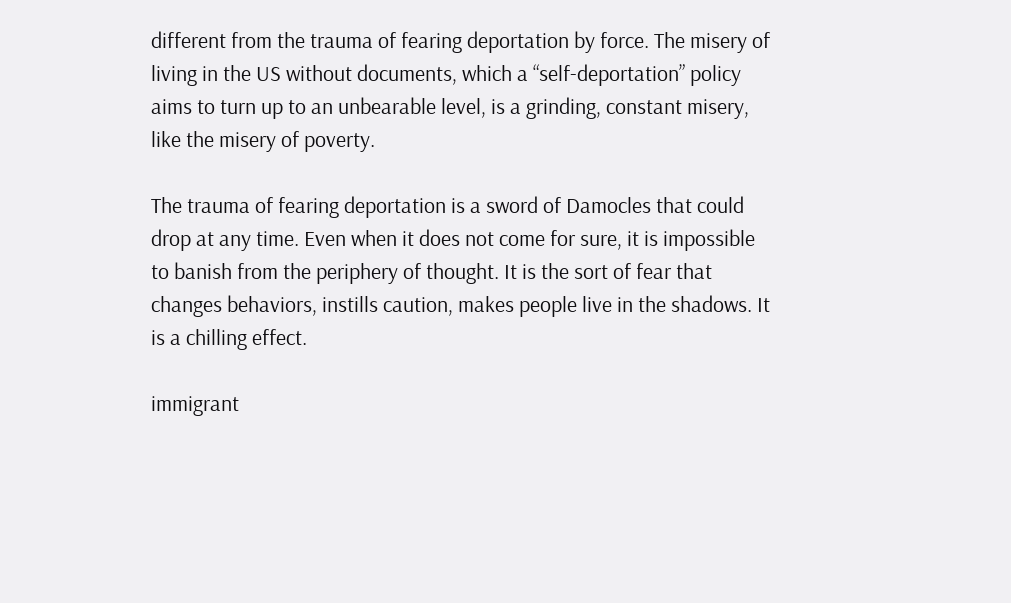different from the trauma of fearing deportation by force. The misery of living in the US without documents, which a “self-deportation” policy aims to turn up to an unbearable level, is a grinding, constant misery, like the misery of poverty.

The trauma of fearing deportation is a sword of Damocles that could drop at any time. Even when it does not come for sure, it is impossible to banish from the periphery of thought. It is the sort of fear that changes behaviors, instills caution, makes people live in the shadows. It is a chilling effect.

immigrant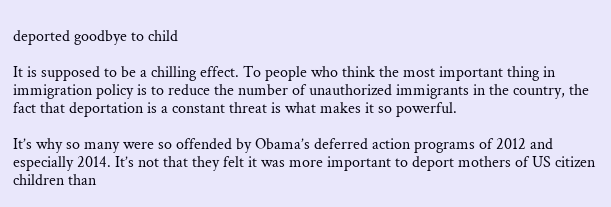deported goodbye to child

It is supposed to be a chilling effect. To people who think the most important thing in immigration policy is to reduce the number of unauthorized immigrants in the country, the fact that deportation is a constant threat is what makes it so powerful.

It’s why so many were so offended by Obama’s deferred action programs of 2012 and especially 2014. It’s not that they felt it was more important to deport mothers of US citizen children than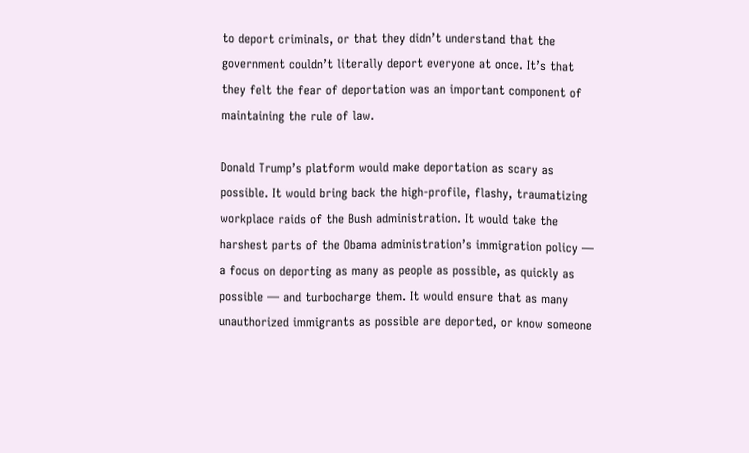to deport criminals, or that they didn’t understand that the government couldn’t literally deport everyone at once. It’s that they felt the fear of deportation was an important component of maintaining the rule of law.

Donald Trump’s platform would make deportation as scary as possible. It would bring back the high-profile, flashy, traumatizing workplace raids of the Bush administration. It would take the harshest parts of the Obama administration’s immigration policy — a focus on deporting as many as people as possible, as quickly as possible — and turbocharge them. It would ensure that as many unauthorized immigrants as possible are deported, or know someone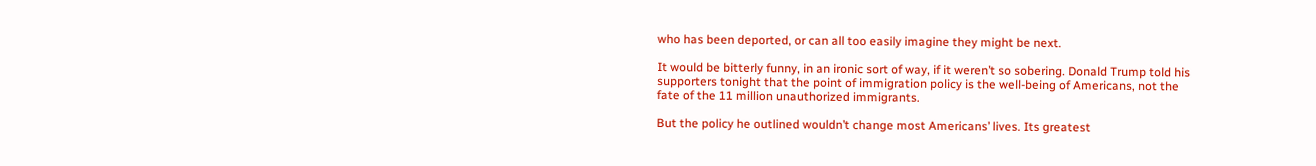who has been deported, or can all too easily imagine they might be next.

It would be bitterly funny, in an ironic sort of way, if it weren’t so sobering. Donald Trump told his supporters tonight that the point of immigration policy is the well-being of Americans, not the fate of the 11 million unauthorized immigrants.

But the policy he outlined wouldn’t change most Americans’ lives. Its greatest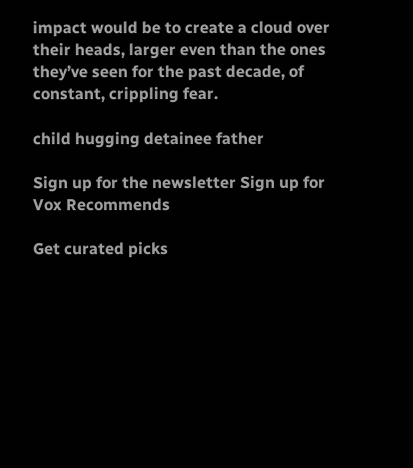impact would be to create a cloud over their heads, larger even than the ones they’ve seen for the past decade, of constant, crippling fear.

child hugging detainee father

Sign up for the newsletter Sign up for Vox Recommends

Get curated picks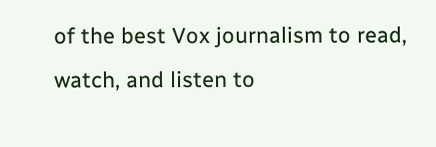of the best Vox journalism to read, watch, and listen to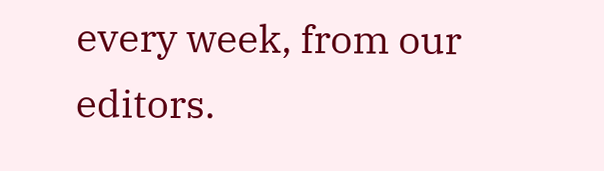every week, from our editors.